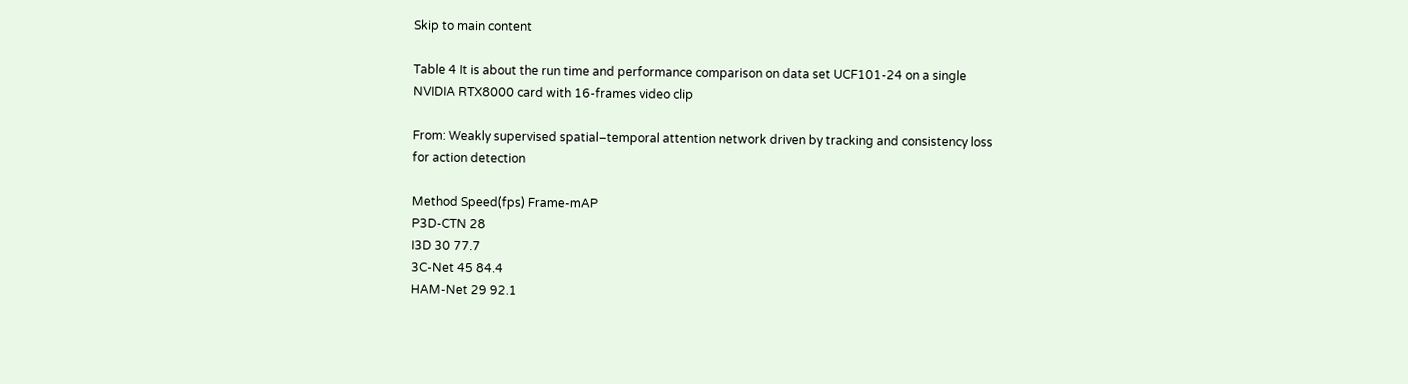Skip to main content

Table 4 It is about the run time and performance comparison on data set UCF101-24 on a single NVIDIA RTX8000 card with 16-frames video clip

From: Weakly supervised spatial–temporal attention network driven by tracking and consistency loss for action detection

Method Speed(fps) Frame-mAP
P3D-CTN 28
I3D 30 77.7
3C-Net 45 84.4
HAM-Net 29 92.1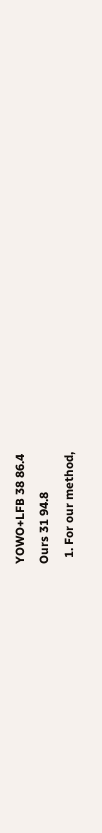YOWO+LFB 38 86.4
Ours 31 94.8
  1. For our method,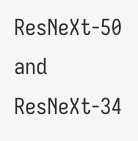ResNeXt-50 and ResNeXt-34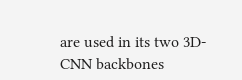are used in its two 3D-CNN backbones